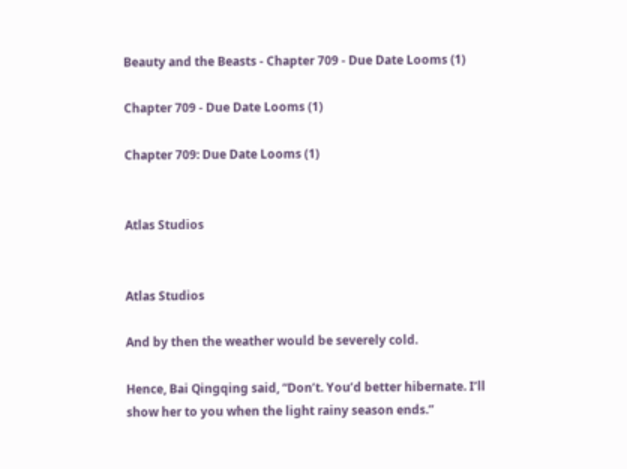Beauty and the Beasts - Chapter 709 - Due Date Looms (1)

Chapter 709 - Due Date Looms (1)

Chapter 709: Due Date Looms (1)


Atlas Studios


Atlas Studios

And by then the weather would be severely cold.

Hence, Bai Qingqing said, “Don’t. You’d better hibernate. I’ll show her to you when the light rainy season ends.”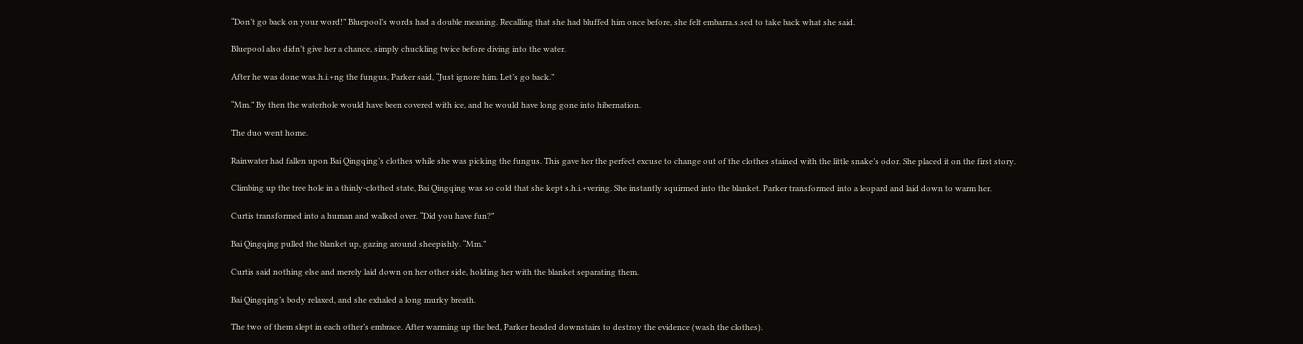“Don’t go back on your word!” Bluepool’s words had a double meaning. Recalling that she had bluffed him once before, she felt embarra.s.sed to take back what she said.

Bluepool also didn’t give her a chance, simply chuckling twice before diving into the water.

After he was done was.h.i.+ng the fungus, Parker said, “Just ignore him. Let’s go back.”

“Mm.” By then the waterhole would have been covered with ice, and he would have long gone into hibernation.

The duo went home.

Rainwater had fallen upon Bai Qingqing’s clothes while she was picking the fungus. This gave her the perfect excuse to change out of the clothes stained with the little snake’s odor. She placed it on the first story.

Climbing up the tree hole in a thinly-clothed state, Bai Qingqing was so cold that she kept s.h.i.+vering. She instantly squirmed into the blanket. Parker transformed into a leopard and laid down to warm her.

Curtis transformed into a human and walked over. “Did you have fun?”

Bai Qingqing pulled the blanket up, gazing around sheepishly. “Mm.”

Curtis said nothing else and merely laid down on her other side, holding her with the blanket separating them.

Bai Qingqing’s body relaxed, and she exhaled a long murky breath.

The two of them slept in each other’s embrace. After warming up the bed, Parker headed downstairs to destroy the evidence (wash the clothes).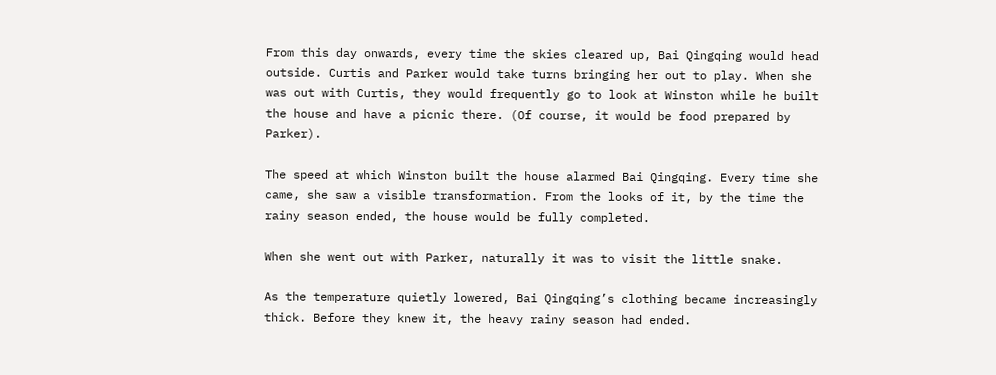From this day onwards, every time the skies cleared up, Bai Qingqing would head outside. Curtis and Parker would take turns bringing her out to play. When she was out with Curtis, they would frequently go to look at Winston while he built the house and have a picnic there. (Of course, it would be food prepared by Parker).

The speed at which Winston built the house alarmed Bai Qingqing. Every time she came, she saw a visible transformation. From the looks of it, by the time the rainy season ended, the house would be fully completed.

When she went out with Parker, naturally it was to visit the little snake.

As the temperature quietly lowered, Bai Qingqing’s clothing became increasingly thick. Before they knew it, the heavy rainy season had ended.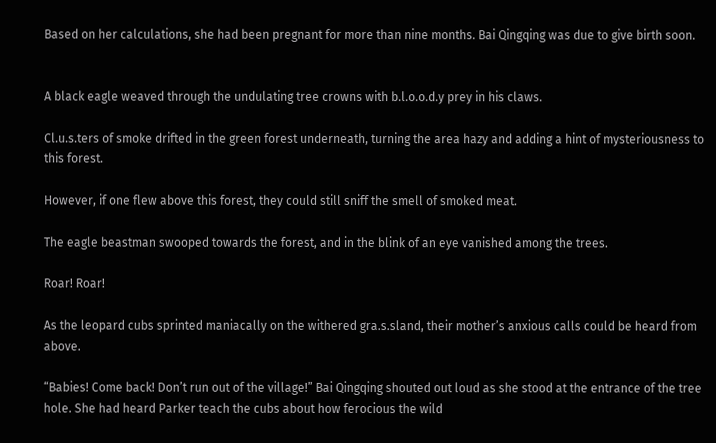Based on her calculations, she had been pregnant for more than nine months. Bai Qingqing was due to give birth soon.


A black eagle weaved through the undulating tree crowns with b.l.o.o.d.y prey in his claws.

Cl.u.s.ters of smoke drifted in the green forest underneath, turning the area hazy and adding a hint of mysteriousness to this forest.

However, if one flew above this forest, they could still sniff the smell of smoked meat.

The eagle beastman swooped towards the forest, and in the blink of an eye vanished among the trees.

Roar! Roar!

As the leopard cubs sprinted maniacally on the withered gra.s.sland, their mother’s anxious calls could be heard from above.

“Babies! Come back! Don’t run out of the village!” Bai Qingqing shouted out loud as she stood at the entrance of the tree hole. She had heard Parker teach the cubs about how ferocious the wild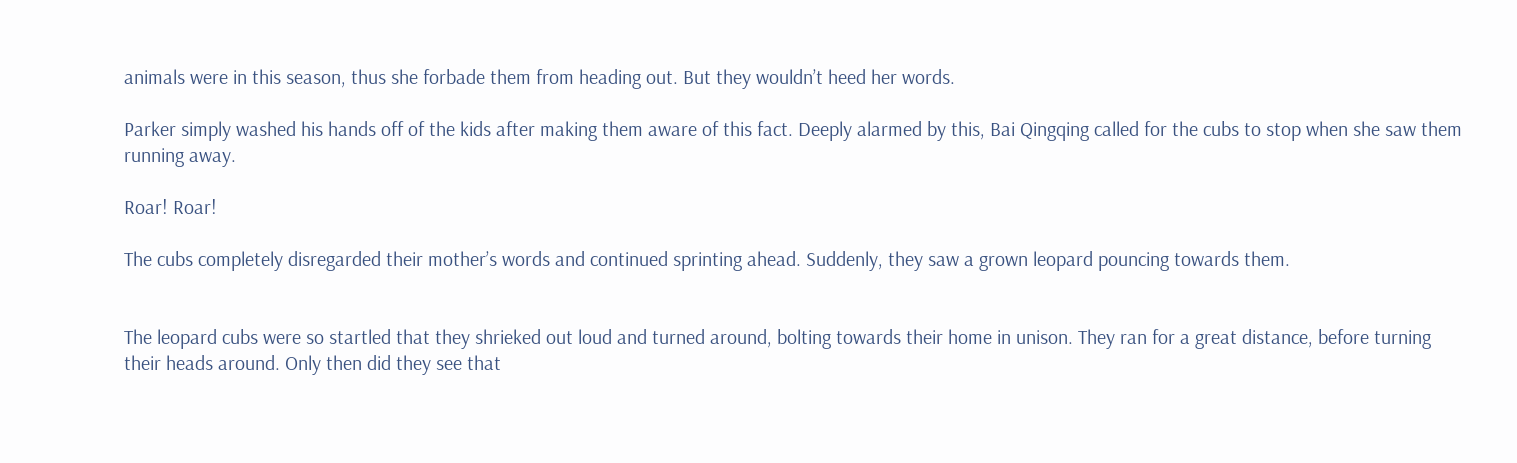animals were in this season, thus she forbade them from heading out. But they wouldn’t heed her words.

Parker simply washed his hands off of the kids after making them aware of this fact. Deeply alarmed by this, Bai Qingqing called for the cubs to stop when she saw them running away.

Roar! Roar!

The cubs completely disregarded their mother’s words and continued sprinting ahead. Suddenly, they saw a grown leopard pouncing towards them.


The leopard cubs were so startled that they shrieked out loud and turned around, bolting towards their home in unison. They ran for a great distance, before turning their heads around. Only then did they see that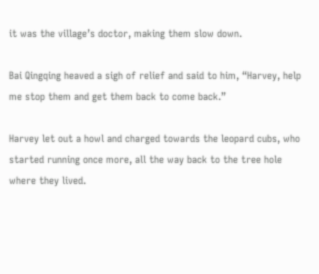it was the village’s doctor, making them slow down.

Bai Qingqing heaved a sigh of relief and said to him, “Harvey, help me stop them and get them back to come back.”

Harvey let out a howl and charged towards the leopard cubs, who started running once more, all the way back to the tree hole where they lived.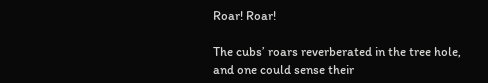Roar! Roar!

The cubs’ roars reverberated in the tree hole, and one could sense their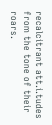recalcitrant att.i.tudes from the tone of their roars.